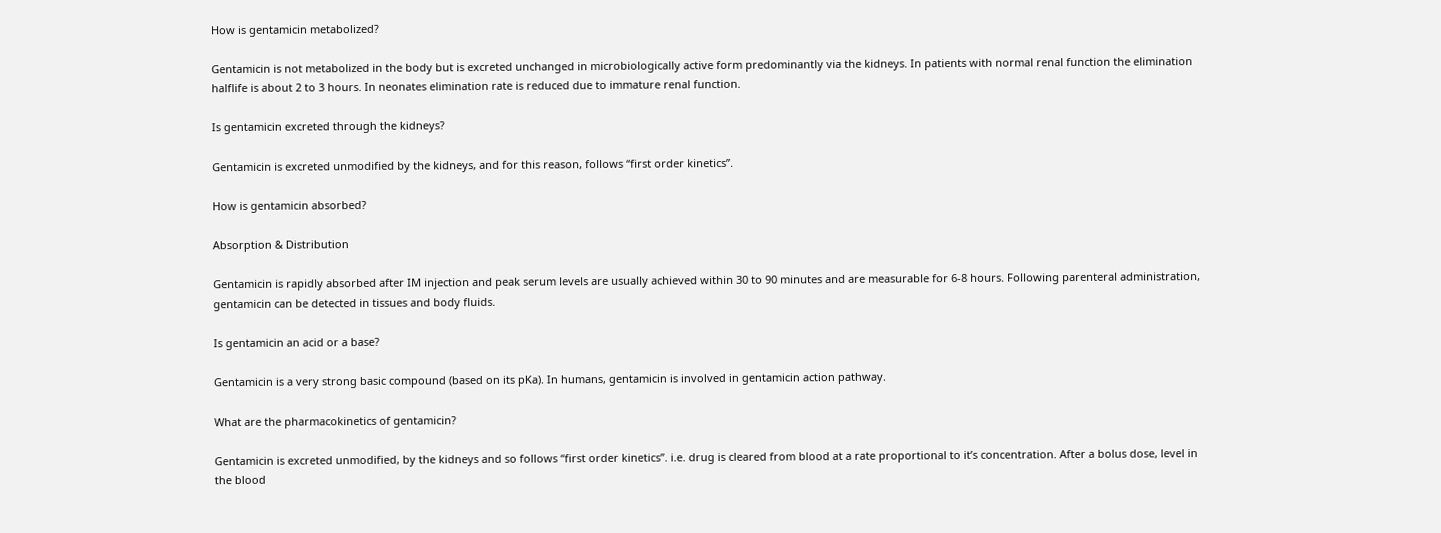How is gentamicin metabolized?

Gentamicin is not metabolized in the body but is excreted unchanged in microbiologically active form predominantly via the kidneys. In patients with normal renal function the elimination halflife is about 2 to 3 hours. In neonates elimination rate is reduced due to immature renal function.

Is gentamicin excreted through the kidneys?

Gentamicin is excreted unmodified by the kidneys, and for this reason, follows “first order kinetics”.

How is gentamicin absorbed?

Absorption & Distribution

Gentamicin is rapidly absorbed after IM injection and peak serum levels are usually achieved within 30 to 90 minutes and are measurable for 6-8 hours. Following parenteral administration, gentamicin can be detected in tissues and body fluids.

Is gentamicin an acid or a base?

Gentamicin is a very strong basic compound (based on its pKa). In humans, gentamicin is involved in gentamicin action pathway.

What are the pharmacokinetics of gentamicin?

Gentamicin is excreted unmodified, by the kidneys and so follows “first order kinetics”. i.e. drug is cleared from blood at a rate proportional to it’s concentration. After a bolus dose, level in the blood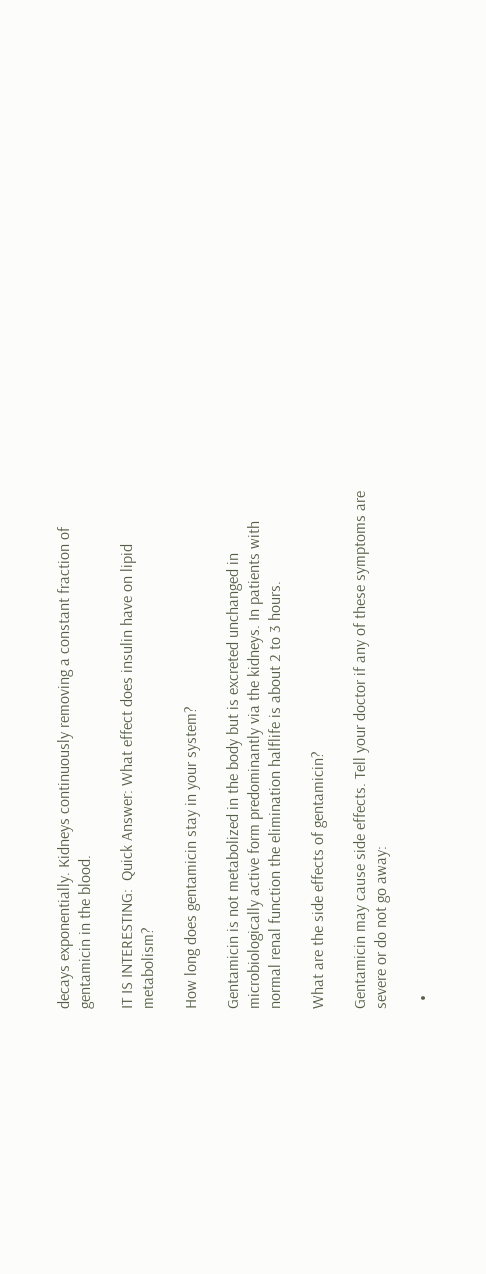decays exponentially. Kidneys continuously removing a constant fraction of gentamicin in the blood.

IT IS INTERESTING:  Quick Answer: What effect does insulin have on lipid metabolism?

How long does gentamicin stay in your system?

Gentamicin is not metabolized in the body but is excreted unchanged in microbiologically active form predominantly via the kidneys. In patients with normal renal function the elimination halflife is about 2 to 3 hours.

What are the side effects of gentamicin?

Gentamicin may cause side effects. Tell your doctor if any of these symptoms are severe or do not go away:

  •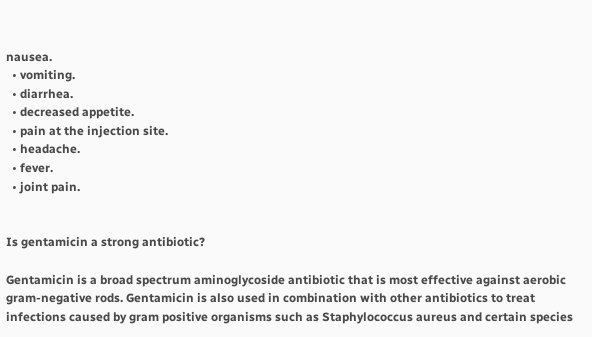nausea.
  • vomiting.
  • diarrhea.
  • decreased appetite.
  • pain at the injection site.
  • headache.
  • fever.
  • joint pain.


Is gentamicin a strong antibiotic?

Gentamicin is a broad spectrum aminoglycoside antibiotic that is most effective against aerobic gram-negative rods. Gentamicin is also used in combination with other antibiotics to treat infections caused by gram positive organisms such as Staphylococcus aureus and certain species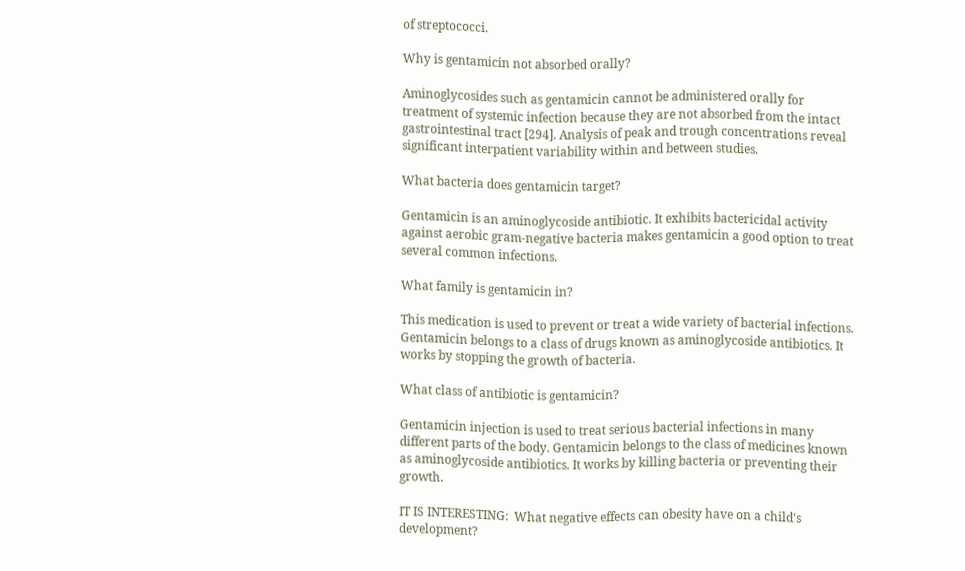of streptococci.

Why is gentamicin not absorbed orally?

Aminoglycosides such as gentamicin cannot be administered orally for treatment of systemic infection because they are not absorbed from the intact gastrointestinal tract [294]. Analysis of peak and trough concentrations reveal significant interpatient variability within and between studies.

What bacteria does gentamicin target?

Gentamicin is an aminoglycoside antibiotic. It exhibits bactericidal activity against aerobic gram-negative bacteria makes gentamicin a good option to treat several common infections.

What family is gentamicin in?

This medication is used to prevent or treat a wide variety of bacterial infections. Gentamicin belongs to a class of drugs known as aminoglycoside antibiotics. It works by stopping the growth of bacteria.

What class of antibiotic is gentamicin?

Gentamicin injection is used to treat serious bacterial infections in many different parts of the body. Gentamicin belongs to the class of medicines known as aminoglycoside antibiotics. It works by killing bacteria or preventing their growth.

IT IS INTERESTING:  What negative effects can obesity have on a child's development?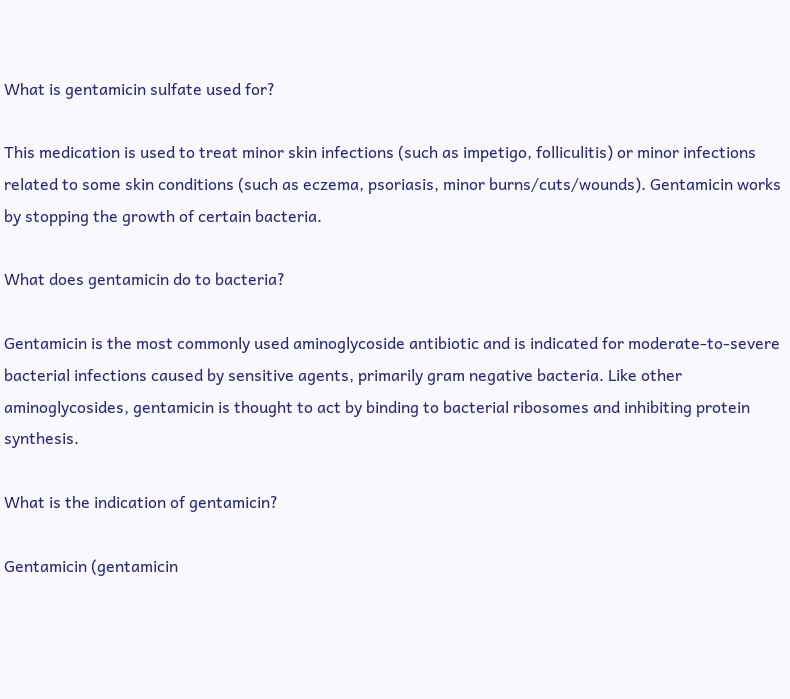What is gentamicin sulfate used for?

This medication is used to treat minor skin infections (such as impetigo, folliculitis) or minor infections related to some skin conditions (such as eczema, psoriasis, minor burns/cuts/wounds). Gentamicin works by stopping the growth of certain bacteria.

What does gentamicin do to bacteria?

Gentamicin is the most commonly used aminoglycoside antibiotic and is indicated for moderate-to-severe bacterial infections caused by sensitive agents, primarily gram negative bacteria. Like other aminoglycosides, gentamicin is thought to act by binding to bacterial ribosomes and inhibiting protein synthesis.

What is the indication of gentamicin?

Gentamicin (gentamicin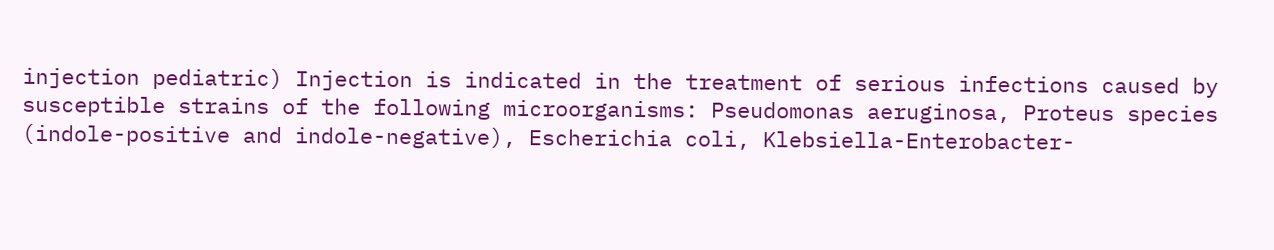injection pediatric) Injection is indicated in the treatment of serious infections caused by susceptible strains of the following microorganisms: Pseudomonas aeruginosa, Proteus species (indole-positive and indole-negative), Escherichia coli, Klebsiella-Enterobacter-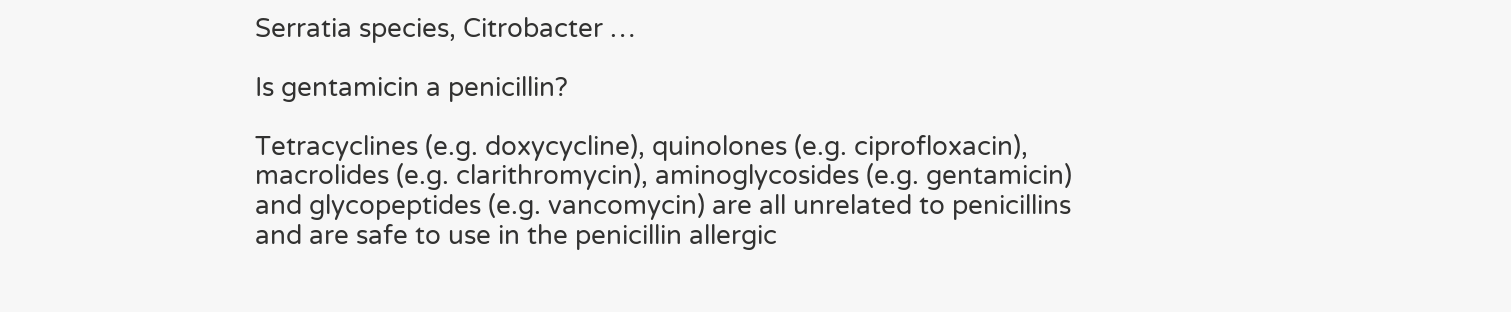Serratia species, Citrobacter …

Is gentamicin a penicillin?

Tetracyclines (e.g. doxycycline), quinolones (e.g. ciprofloxacin), macrolides (e.g. clarithromycin), aminoglycosides (e.g. gentamicin) and glycopeptides (e.g. vancomycin) are all unrelated to penicillins and are safe to use in the penicillin allergic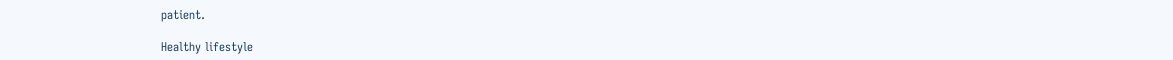patient.

Healthy lifestyle